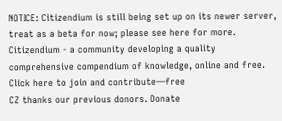NOTICE: Citizendium is still being set up on its newer server, treat as a beta for now; please see here for more.
Citizendium - a community developing a quality comprehensive compendium of knowledge, online and free. Click here to join and contribute—free
CZ thanks our previous donors. Donate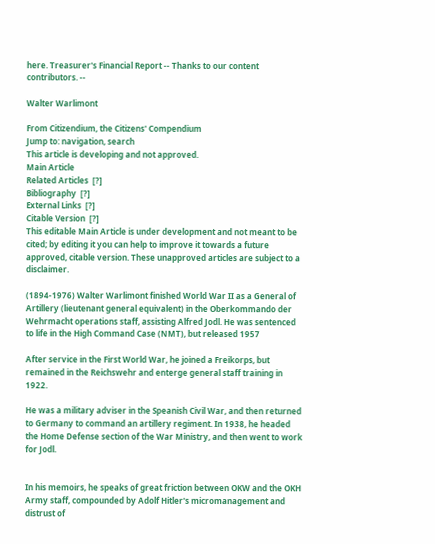here. Treasurer's Financial Report -- Thanks to our content contributors. --

Walter Warlimont

From Citizendium, the Citizens' Compendium
Jump to: navigation, search
This article is developing and not approved.
Main Article
Related Articles  [?]
Bibliography  [?]
External Links  [?]
Citable Version  [?]
This editable Main Article is under development and not meant to be cited; by editing it you can help to improve it towards a future approved, citable version. These unapproved articles are subject to a disclaimer.

(1894-1976) Walter Warlimont finished World War II as a General of Artillery (lieutenant general equivalent) in the Oberkommando der Wehrmacht operations staff, assisting Alfred Jodl. He was sentenced to life in the High Command Case (NMT), but released 1957

After service in the First World War, he joined a Freikorps, but remained in the Reichswehr and enterge general staff training in 1922.

He was a military adviser in the Speanish Civil War, and then returned to Germany to command an artillery regiment. In 1938, he headed the Home Defense section of the War Ministry, and then went to work for Jodl.


In his memoirs, he speaks of great friction between OKW and the OKH Army staff, compounded by Adolf Hitler's micromanagement and distrust of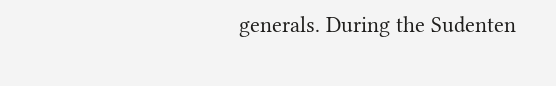generals. During the Sudenten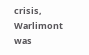crisis, Warlimont was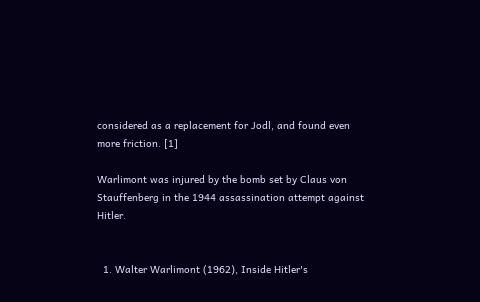considered as a replacement for Jodl, and found even more friction. [1]

Warlimont was injured by the bomb set by Claus von Stauffenberg in the 1944 assassination attempt against Hitler.


  1. Walter Warlimont (1962), Inside Hitler's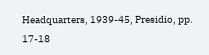Headquarters, 1939-45, Presidio, pp. 17-18